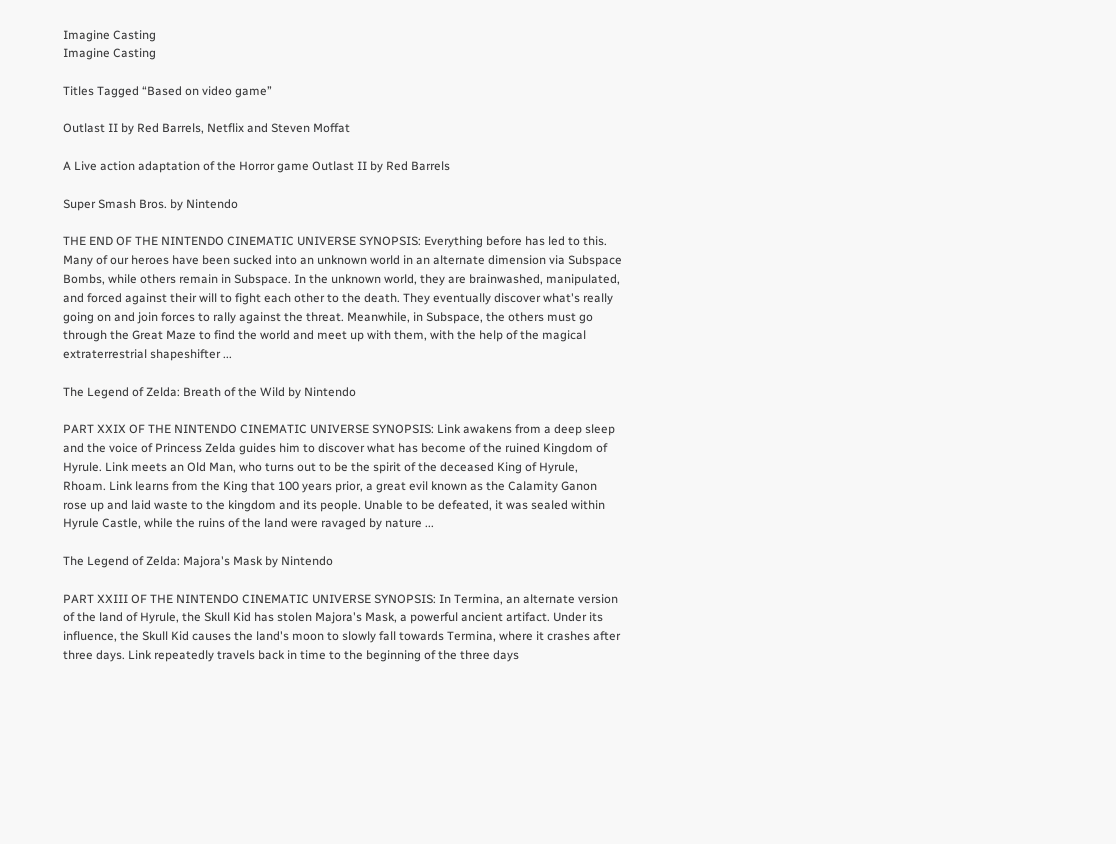Imagine Casting
Imagine Casting

Titles Tagged “Based on video game”

Outlast II by Red Barrels, Netflix and Steven Moffat

A Live action adaptation of the Horror game Outlast II by Red Barrels

Super Smash Bros. by Nintendo

THE END OF THE NINTENDO CINEMATIC UNIVERSE SYNOPSIS: Everything before has led to this. Many of our heroes have been sucked into an unknown world in an alternate dimension via Subspace Bombs, while others remain in Subspace. In the unknown world, they are brainwashed, manipulated, and forced against their will to fight each other to the death. They eventually discover what's really going on and join forces to rally against the threat. Meanwhile, in Subspace, the others must go through the Great Maze to find the world and meet up with them, with the help of the magical extraterrestrial shapeshifter ...

The Legend of Zelda: Breath of the Wild by Nintendo

PART XXIX OF THE NINTENDO CINEMATIC UNIVERSE SYNOPSIS: Link awakens from a deep sleep and the voice of Princess Zelda guides him to discover what has become of the ruined Kingdom of Hyrule. Link meets an Old Man, who turns out to be the spirit of the deceased King of Hyrule, Rhoam. Link learns from the King that 100 years prior, a great evil known as the Calamity Ganon rose up and laid waste to the kingdom and its people. Unable to be defeated, it was sealed within Hyrule Castle, while the ruins of the land were ravaged by nature ...

The Legend of Zelda: Majora's Mask by Nintendo

PART XXIII OF THE NINTENDO CINEMATIC UNIVERSE SYNOPSIS: In Termina, an alternate version of the land of Hyrule, the Skull Kid has stolen Majora's Mask, a powerful ancient artifact. Under its influence, the Skull Kid causes the land's moon to slowly fall towards Termina, where it crashes after three days. Link repeatedly travels back in time to the beginning of the three days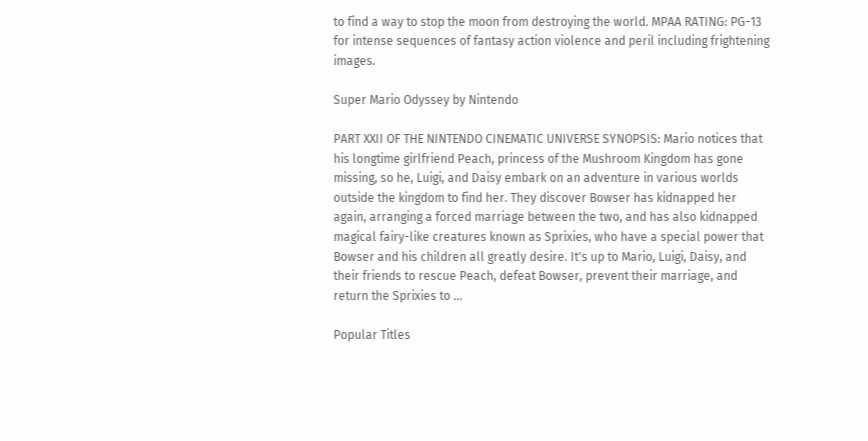to find a way to stop the moon from destroying the world. MPAA RATING: PG-13 for intense sequences of fantasy action violence and peril including frightening images.

Super Mario Odyssey by Nintendo

PART XXII OF THE NINTENDO CINEMATIC UNIVERSE SYNOPSIS: Mario notices that his longtime girlfriend Peach, princess of the Mushroom Kingdom has gone missing, so he, Luigi, and Daisy embark on an adventure in various worlds outside the kingdom to find her. They discover Bowser has kidnapped her again, arranging a forced marriage between the two, and has also kidnapped magical fairy-like creatures known as Sprixies, who have a special power that Bowser and his children all greatly desire. It's up to Mario, Luigi, Daisy, and their friends to rescue Peach, defeat Bowser, prevent their marriage, and return the Sprixies to ...

Popular Titles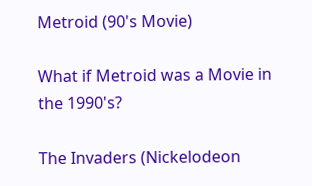Metroid (90's Movie)

What if Metroid was a Movie in the 1990's?

The Invaders (Nickelodeon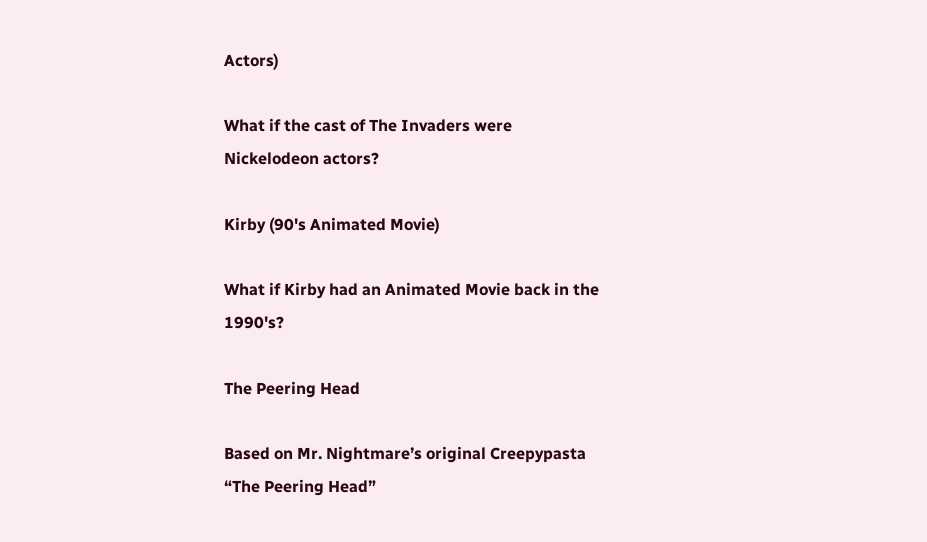Actors)

What if the cast of The Invaders were Nickelodeon actors?

Kirby (90's Animated Movie)

What if Kirby had an Animated Movie back in the 1990's?

The Peering Head

Based on Mr. Nightmare’s original Creepypasta “The Peering Head”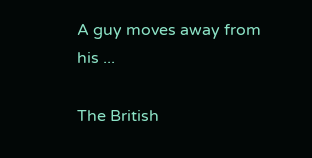A guy moves away from his ...

The British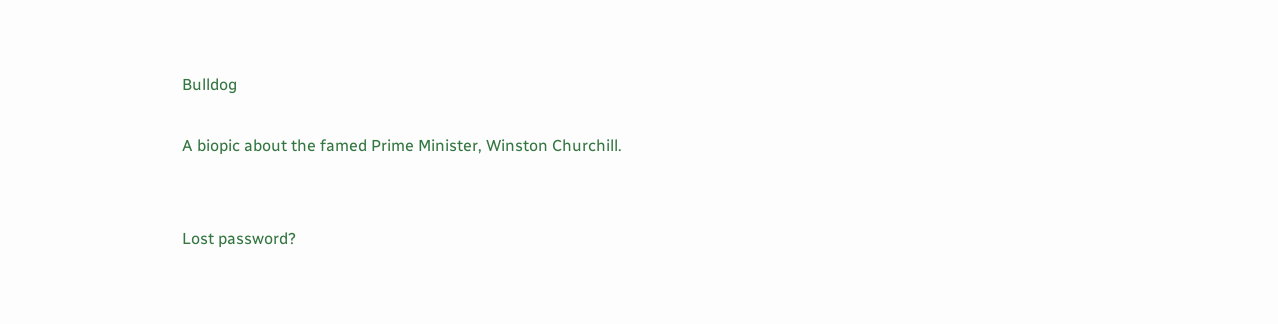Bulldog

A biopic about the famed Prime Minister, Winston Churchill.


Lost password?